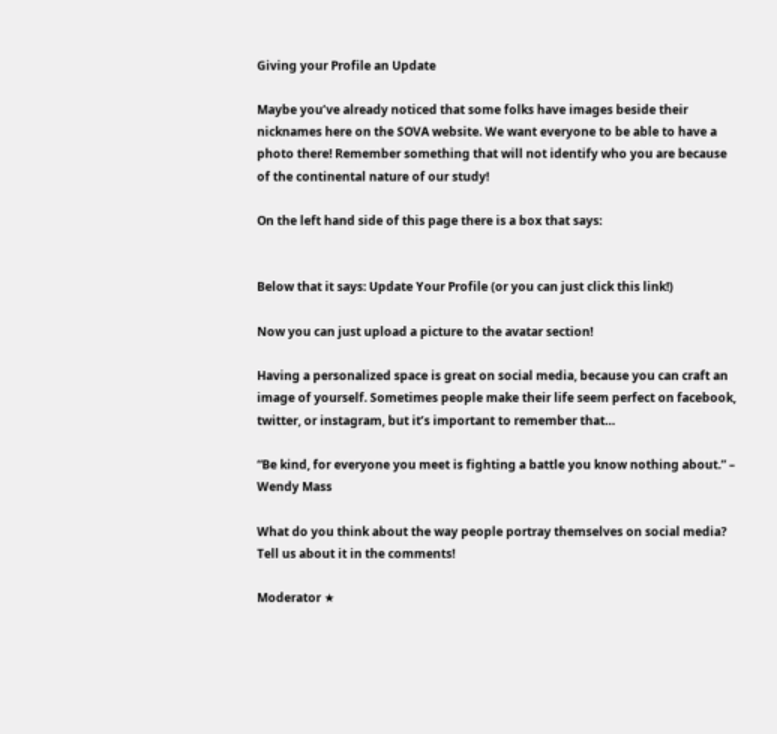Giving your Profile an Update

Maybe you’ve already noticed that some folks have images beside their nicknames here on the SOVA website. We want everyone to be able to have a photo there! Remember something that will not identify who you are because of the continental nature of our study!

On the left hand side of this page there is a box that says:


Below that it says: Update Your Profile (or you can just click this link!)

Now you can just upload a picture to the avatar section!

Having a personalized space is great on social media, because you can craft an image of yourself. Sometimes people make their life seem perfect on facebook, twitter, or instagram, but it’s important to remember that…

“Be kind, for everyone you meet is fighting a battle you know nothing about.” – Wendy Mass

What do you think about the way people portray themselves on social media? Tell us about it in the comments!

Moderator ★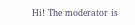Hi! The moderator is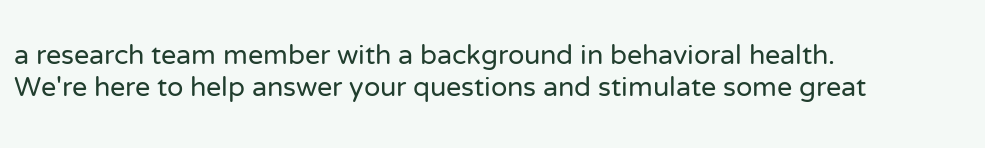a research team member with a background in behavioral health. We're here to help answer your questions and stimulate some great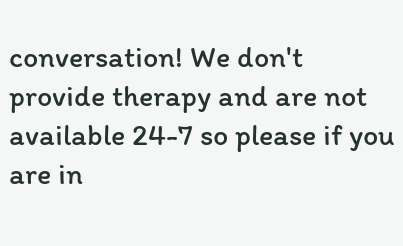conversation! We don't provide therapy and are not available 24-7 so please if you are in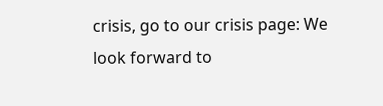crisis, go to our crisis page: We look forward to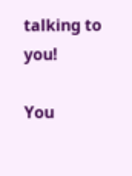talking to you!

You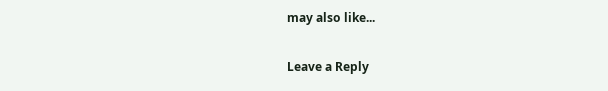may also like...

Leave a Reply